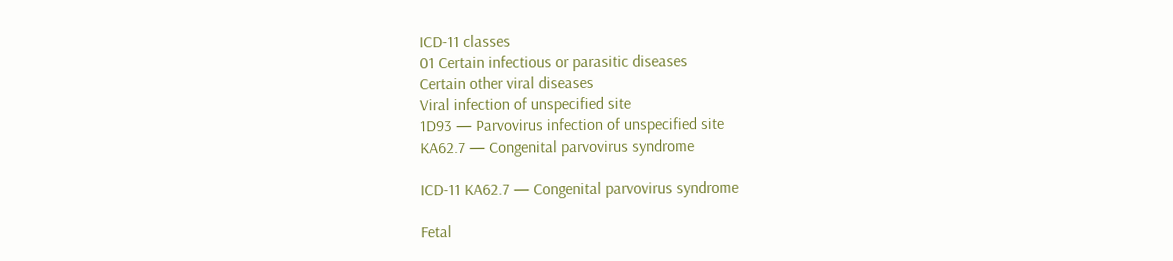ICD-11 classes
01 Certain infectious or parasitic diseases
Certain other viral diseases
Viral infection of unspecified site
1D93 — Parvovirus infection of unspecified site
KA62.7 — Congenital parvovirus syndrome

ICD-11 KA62.7 — Congenital parvovirus syndrome

Fetal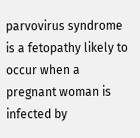parvovirus syndrome is a fetopathy likely to occur when a pregnant woman is infected by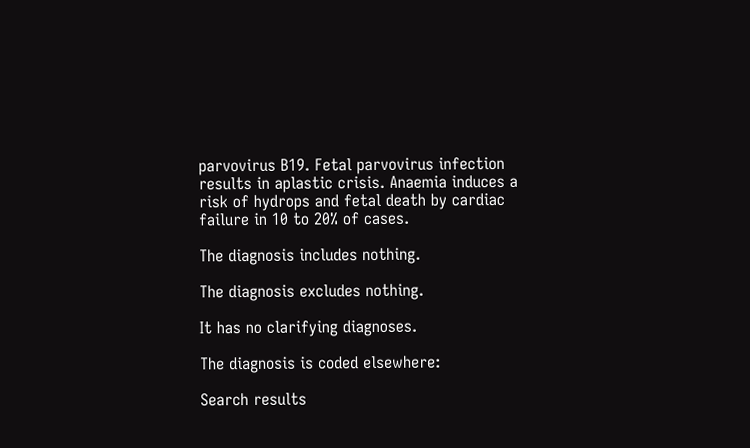parvovirus B19. Fetal parvovirus infection results in aplastic crisis. Anaemia induces a risk of hydrops and fetal death by cardiac failure in 10 to 20% of cases.

The diagnosis includes nothing.

The diagnosis excludes nothing.

It has no clarifying diagnoses.

The diagnosis is coded elsewhere:

Search results